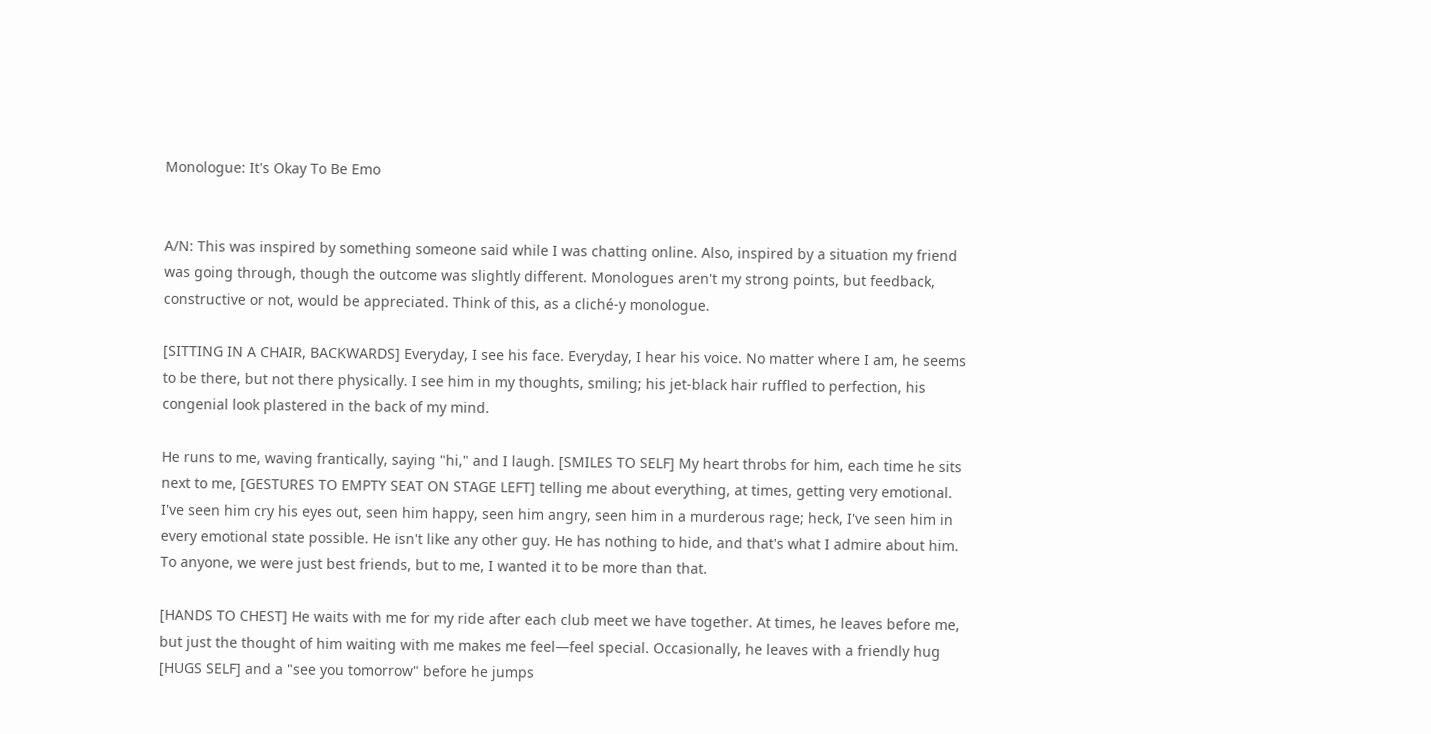Monologue: It's Okay To Be Emo


A/N: This was inspired by something someone said while I was chatting online. Also, inspired by a situation my friend was going through, though the outcome was slightly different. Monologues aren't my strong points, but feedback, constructive or not, would be appreciated. Think of this, as a cliché-y monologue.

[SITTING IN A CHAIR, BACKWARDS] Everyday, I see his face. Everyday, I hear his voice. No matter where I am, he seems to be there, but not there physically. I see him in my thoughts, smiling; his jet-black hair ruffled to perfection, his congenial look plastered in the back of my mind.

He runs to me, waving frantically, saying "hi," and I laugh. [SMILES TO SELF] My heart throbs for him, each time he sits next to me, [GESTURES TO EMPTY SEAT ON STAGE LEFT] telling me about everything, at times, getting very emotional. I've seen him cry his eyes out, seen him happy, seen him angry, seen him in a murderous rage; heck, I've seen him in every emotional state possible. He isn't like any other guy. He has nothing to hide, and that's what I admire about him. To anyone, we were just best friends, but to me, I wanted it to be more than that.

[HANDS TO CHEST] He waits with me for my ride after each club meet we have together. At times, he leaves before me, but just the thought of him waiting with me makes me feel—feel special. Occasionally, he leaves with a friendly hug [HUGS SELF] and a "see you tomorrow" before he jumps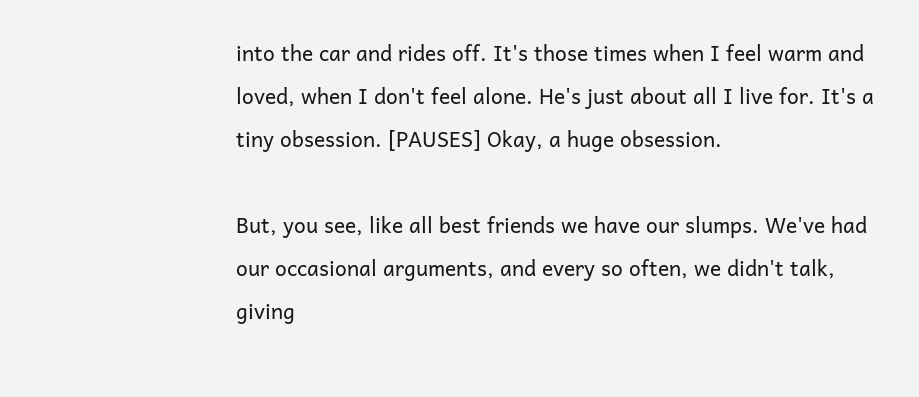into the car and rides off. It's those times when I feel warm and loved, when I don't feel alone. He's just about all I live for. It's a tiny obsession. [PAUSES] Okay, a huge obsession.

But, you see, like all best friends we have our slumps. We've had our occasional arguments, and every so often, we didn't talk, giving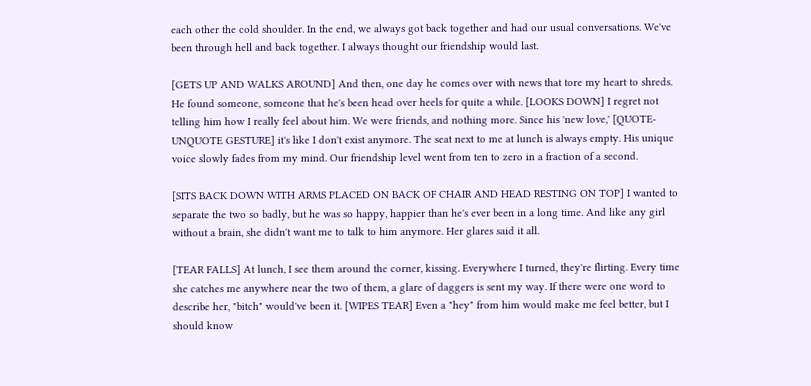each other the cold shoulder. In the end, we always got back together and had our usual conversations. We've been through hell and back together. I always thought our friendship would last.

[GETS UP AND WALKS AROUND] And then, one day he comes over with news that tore my heart to shreds. He found someone, someone that he's been head over heels for quite a while. [LOOKS DOWN] I regret not telling him how I really feel about him. We were friends, and nothing more. Since his 'new love,' [QUOTE-UNQUOTE GESTURE] it's like I don't exist anymore. The seat next to me at lunch is always empty. His unique voice slowly fades from my mind. Our friendship level went from ten to zero in a fraction of a second.

[SITS BACK DOWN WITH ARMS PLACED ON BACK OF CHAIR AND HEAD RESTING ON TOP] I wanted to separate the two so badly, but he was so happy, happier than he's ever been in a long time. And like any girl without a brain, she didn't want me to talk to him anymore. Her glares said it all.

[TEAR FALLS] At lunch, I see them around the corner, kissing. Everywhere I turned, they're flirting. Every time she catches me anywhere near the two of them, a glare of daggers is sent my way. If there were one word to describe her, "bitch" would've been it. [WIPES TEAR] Even a "hey" from him would make me feel better, but I should know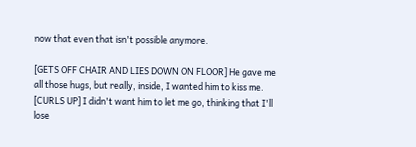now that even that isn't possible anymore.

[GETS OFF CHAIR AND LIES DOWN ON FLOOR] He gave me all those hugs, but really, inside, I wanted him to kiss me. [CURLS UP] I didn't want him to let me go, thinking that I'll lose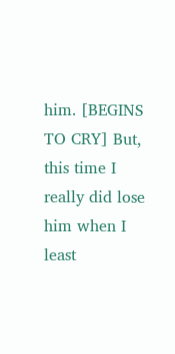him. [BEGINS TO CRY] But, this time I really did lose him when I least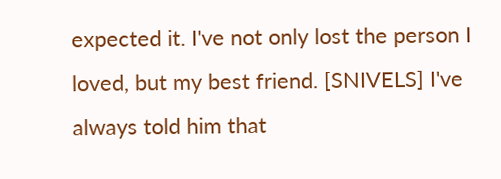expected it. I've not only lost the person I loved, but my best friend. [SNIVELS] I've always told him that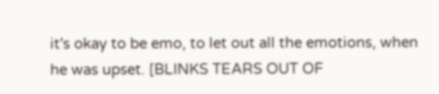it's okay to be emo, to let out all the emotions, when he was upset. [BLINKS TEARS OUT OF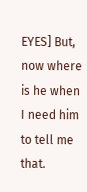EYES] But, now where is he when I need him to tell me that.